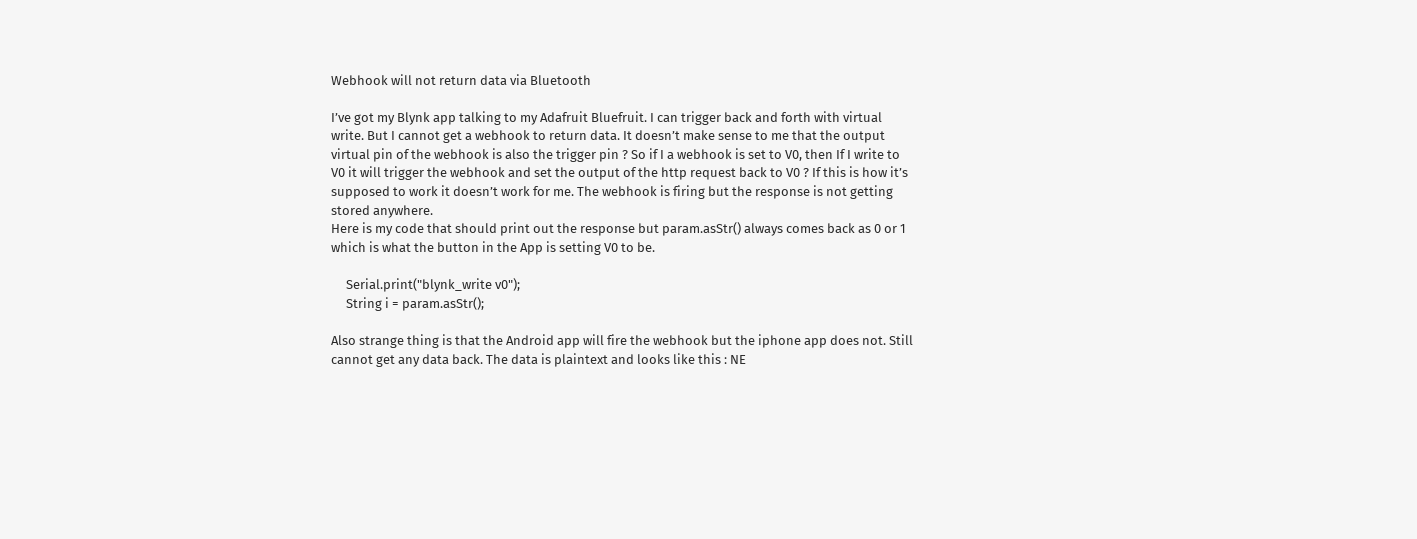Webhook will not return data via Bluetooth

I’ve got my Blynk app talking to my Adafruit Bluefruit. I can trigger back and forth with virtual write. But I cannot get a webhook to return data. It doesn’t make sense to me that the output virtual pin of the webhook is also the trigger pin ? So if I a webhook is set to V0, then If I write to V0 it will trigger the webhook and set the output of the http request back to V0 ? If this is how it’s supposed to work it doesn’t work for me. The webhook is firing but the response is not getting stored anywhere.
Here is my code that should print out the response but param.asStr() always comes back as 0 or 1 which is what the button in the App is setting V0 to be.

     Serial.print("blynk_write v0");
     String i = param.asStr();

Also strange thing is that the Android app will fire the webhook but the iphone app does not. Still cannot get any data back. The data is plaintext and looks like this : NE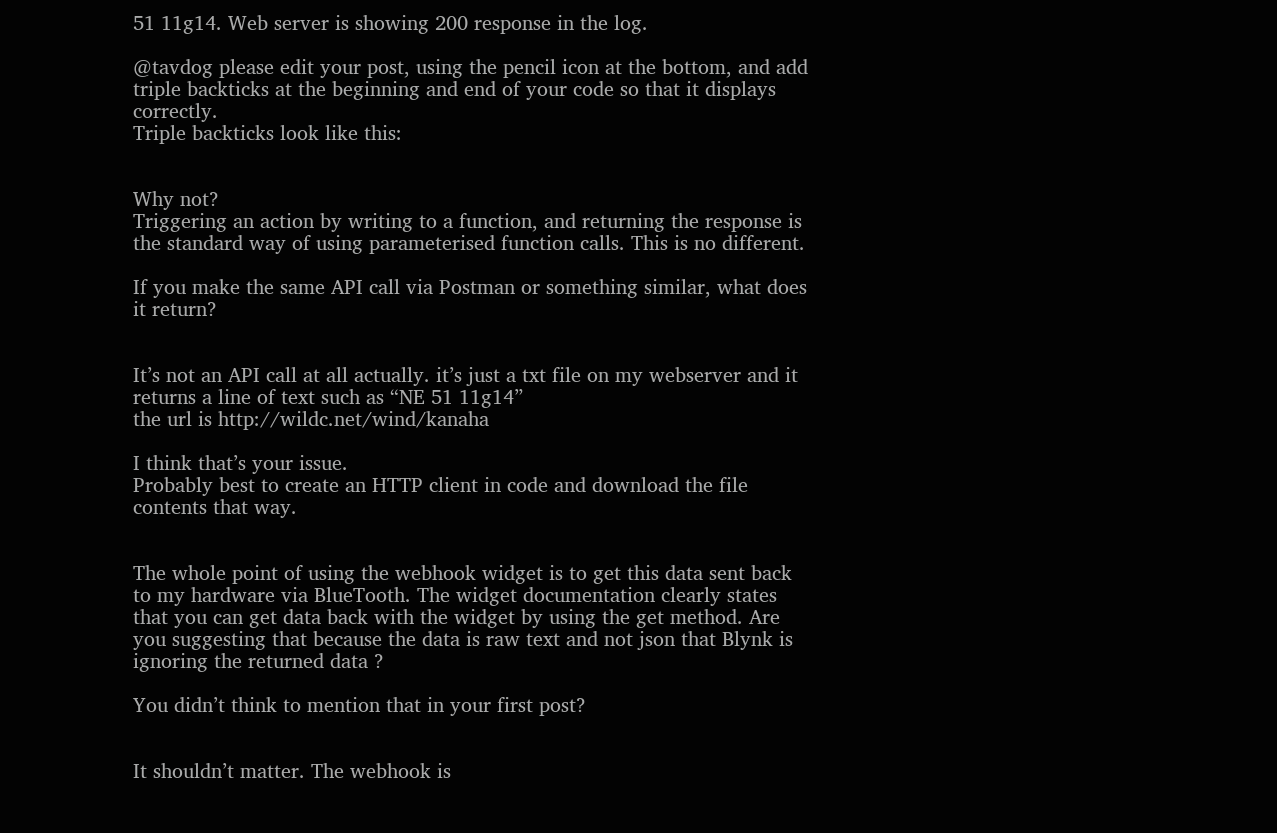51 11g14. Web server is showing 200 response in the log.

@tavdog please edit your post, using the pencil icon at the bottom, and add triple backticks at the beginning and end of your code so that it displays correctly.
Triple backticks look like this:


Why not?
Triggering an action by writing to a function, and returning the response is the standard way of using parameterised function calls. This is no different.

If you make the same API call via Postman or something similar, what does it return?


It’s not an API call at all actually. it’s just a txt file on my webserver and it returns a line of text such as “NE 51 11g14”
the url is http://wildc.net/wind/kanaha

I think that’s your issue.
Probably best to create an HTTP client in code and download the file contents that way.


The whole point of using the webhook widget is to get this data sent back to my hardware via BlueTooth. The widget documentation clearly states that you can get data back with the widget by using the get method. Are you suggesting that because the data is raw text and not json that Blynk is ignoring the returned data ?

You didn’t think to mention that in your first post?


It shouldn’t matter. The webhook is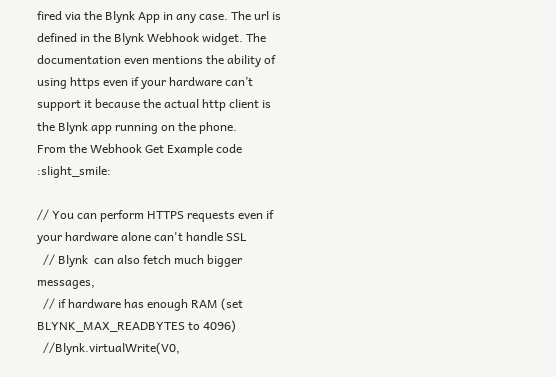fired via the Blynk App in any case. The url is defined in the Blynk Webhook widget. The documentation even mentions the ability of using https even if your hardware can’t support it because the actual http client is the Blynk app running on the phone.
From the Webhook Get Example code :slight_smile:

// You can perform HTTPS requests even if your hardware alone can't handle SSL
  // Blynk  can also fetch much bigger messages,
  // if hardware has enough RAM (set BLYNK_MAX_READBYTES to 4096)
  //Blynk.virtualWrite(V0,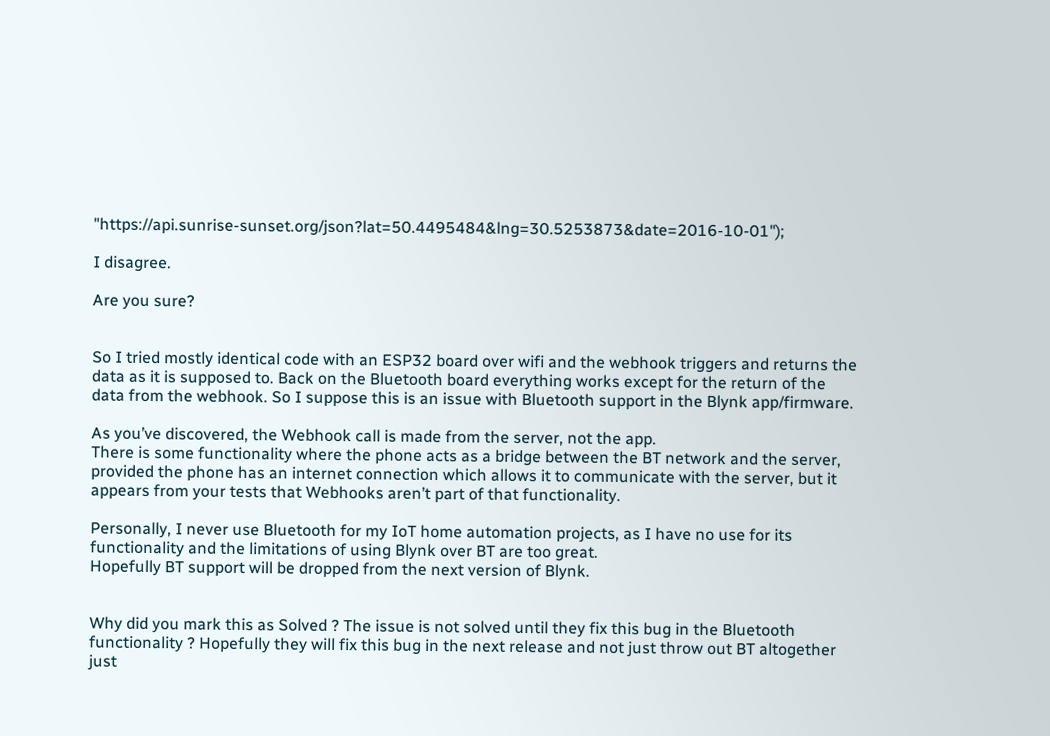"https://api.sunrise-sunset.org/json?lat=50.4495484&lng=30.5253873&date=2016-10-01");

I disagree.

Are you sure?


So I tried mostly identical code with an ESP32 board over wifi and the webhook triggers and returns the data as it is supposed to. Back on the Bluetooth board everything works except for the return of the data from the webhook. So I suppose this is an issue with Bluetooth support in the Blynk app/firmware.

As you’ve discovered, the Webhook call is made from the server, not the app.
There is some functionality where the phone acts as a bridge between the BT network and the server, provided the phone has an internet connection which allows it to communicate with the server, but it appears from your tests that Webhooks aren’t part of that functionality.

Personally, I never use Bluetooth for my IoT home automation projects, as I have no use for its functionality and the limitations of using Blynk over BT are too great.
Hopefully BT support will be dropped from the next version of Blynk.


Why did you mark this as Solved ? The issue is not solved until they fix this bug in the Bluetooth functionality ? Hopefully they will fix this bug in the next release and not just throw out BT altogether just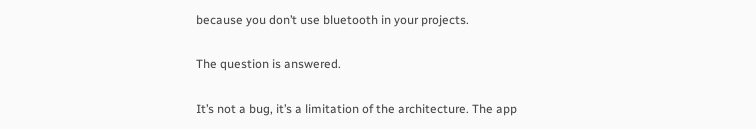because you don’t use bluetooth in your projects.

The question is answered.

It’s not a bug, it’s a limitation of the architecture. The app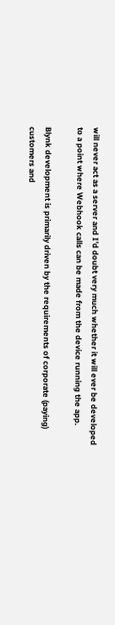will never act as a server and I’d doubt very much whether it will ever be developed to a point where Webhook calls can be made from the device running the app.

Blynk development is primarily driven by the requirements of corporate (paying) customers and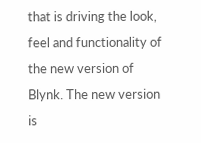that is driving the look, feel and functionality of the new version of Blynk. The new version is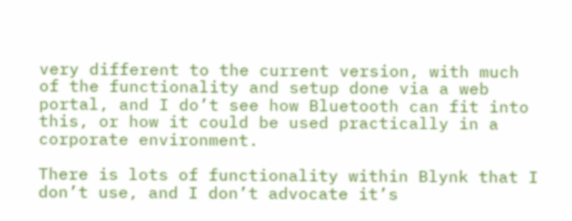very different to the current version, with much of the functionality and setup done via a web portal, and I do’t see how Bluetooth can fit into this, or how it could be used practically in a corporate environment.

There is lots of functionality within Blynk that I don’t use, and I don’t advocate it’s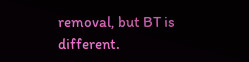removal, but BT is different.